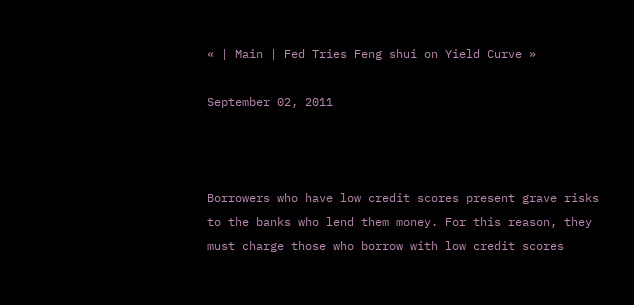« | Main | Fed Tries Feng shui on Yield Curve »

September 02, 2011



Borrowers who have low credit scores present grave risks to the banks who lend them money. For this reason, they must charge those who borrow with low credit scores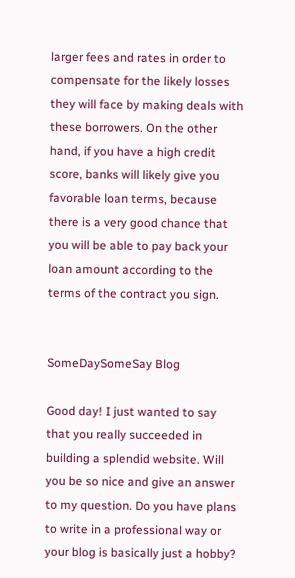larger fees and rates in order to compensate for the likely losses they will face by making deals with these borrowers. On the other hand, if you have a high credit score, banks will likely give you favorable loan terms, because there is a very good chance that you will be able to pay back your loan amount according to the terms of the contract you sign.


SomeDaySomeSay Blog

Good day! I just wanted to say that you really succeeded in building a splendid website. Will you be so nice and give an answer to my question. Do you have plans to write in a professional way or your blog is basically just a hobby?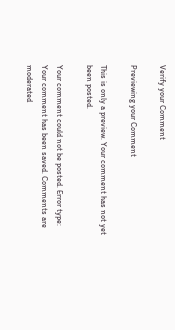Verify your Comment

Previewing your Comment

This is only a preview. Your comment has not yet been posted.

Your comment could not be posted. Error type:
Your comment has been saved. Comments are moderated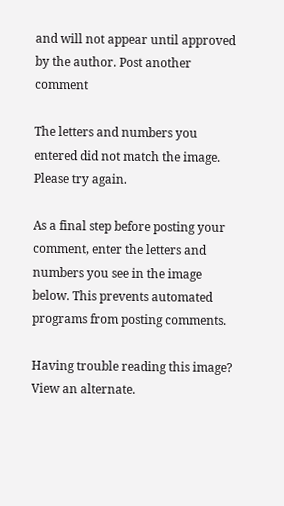and will not appear until approved by the author. Post another comment

The letters and numbers you entered did not match the image. Please try again.

As a final step before posting your comment, enter the letters and numbers you see in the image below. This prevents automated programs from posting comments.

Having trouble reading this image? View an alternate.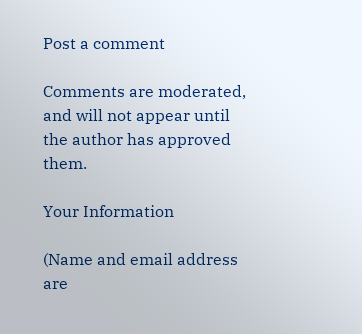Post a comment

Comments are moderated, and will not appear until the author has approved them.

Your Information

(Name and email address are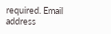required. Email address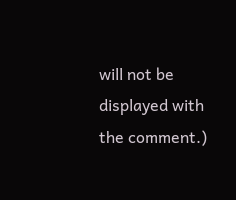will not be displayed with the comment.)